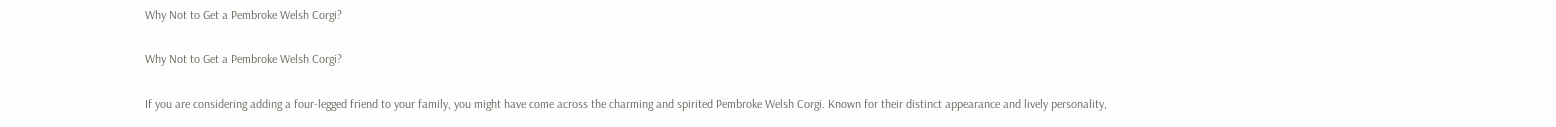Why Not to Get a Pembroke Welsh Corgi?

Why Not to Get a Pembroke Welsh Corgi?

If you are considering adding a four-legged friend to your family, you might have come across the charming and spirited Pembroke Welsh Corgi. Known for their distinct appearance and lively personality,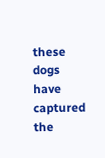these dogs have captured the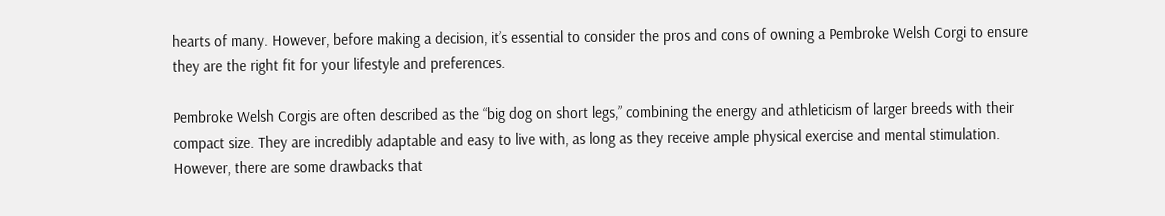hearts of many. However, before making a decision, it’s essential to consider the pros and cons of owning a Pembroke Welsh Corgi to ensure they are the right fit for your lifestyle and preferences.

Pembroke Welsh Corgis are often described as the “big dog on short legs,” combining the energy and athleticism of larger breeds with their compact size. They are incredibly adaptable and easy to live with, as long as they receive ample physical exercise and mental stimulation. However, there are some drawbacks that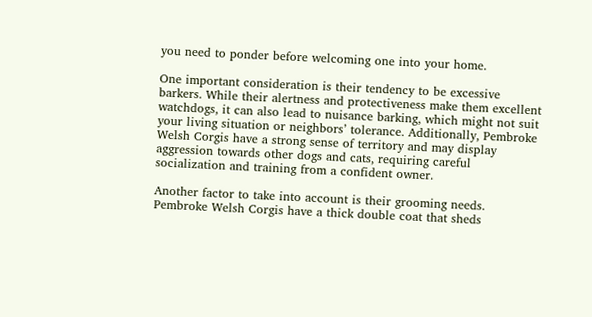you need to ponder before welcoming one into your home.

One important consideration is their tendency to be excessive barkers. While their alertness and protectiveness make them excellent watchdogs, it can also lead to nuisance barking, which might not suit your living situation or neighbors’ tolerance. Additionally, Pembroke Welsh Corgis have a strong sense of territory and may display aggression towards other dogs and cats, requiring careful socialization and training from a confident owner.

Another factor to take into account is their grooming needs. Pembroke Welsh Corgis have a thick double coat that sheds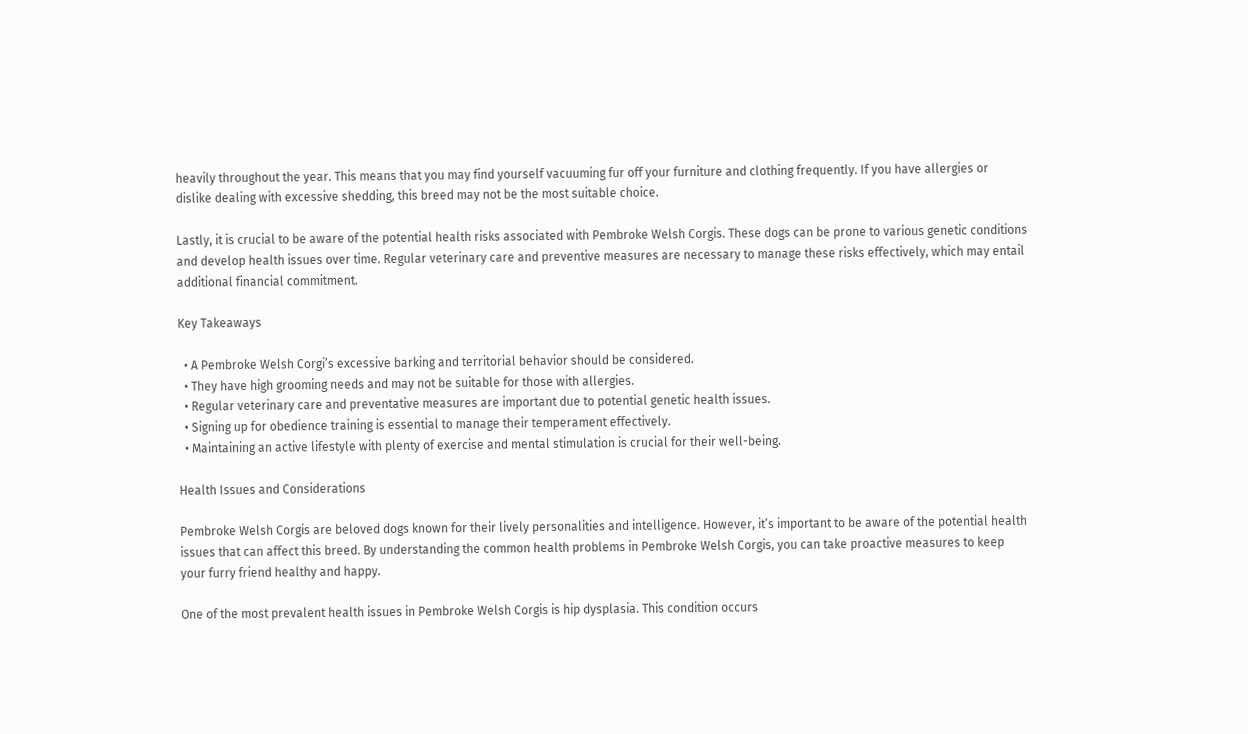heavily throughout the year. This means that you may find yourself vacuuming fur off your furniture and clothing frequently. If you have allergies or dislike dealing with excessive shedding, this breed may not be the most suitable choice.

Lastly, it is crucial to be aware of the potential health risks associated with Pembroke Welsh Corgis. These dogs can be prone to various genetic conditions and develop health issues over time. Regular veterinary care and preventive measures are necessary to manage these risks effectively, which may entail additional financial commitment.

Key Takeaways

  • A Pembroke Welsh Corgi’s excessive barking and territorial behavior should be considered.
  • They have high grooming needs and may not be suitable for those with allergies.
  • Regular veterinary care and preventative measures are important due to potential genetic health issues.
  • Signing up for obedience training is essential to manage their temperament effectively.
  • Maintaining an active lifestyle with plenty of exercise and mental stimulation is crucial for their well-being.

Health Issues and Considerations

Pembroke Welsh Corgis are beloved dogs known for their lively personalities and intelligence. However, it’s important to be aware of the potential health issues that can affect this breed. By understanding the common health problems in Pembroke Welsh Corgis, you can take proactive measures to keep your furry friend healthy and happy.

One of the most prevalent health issues in Pembroke Welsh Corgis is hip dysplasia. This condition occurs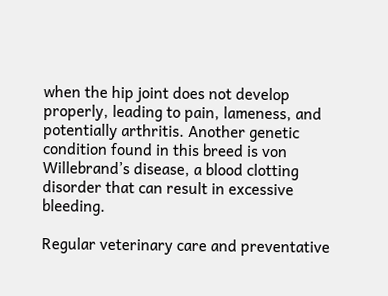when the hip joint does not develop properly, leading to pain, lameness, and potentially arthritis. Another genetic condition found in this breed is von Willebrand’s disease, a blood clotting disorder that can result in excessive bleeding.

Regular veterinary care and preventative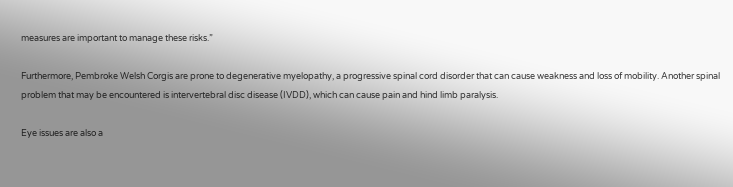measures are important to manage these risks.”

Furthermore, Pembroke Welsh Corgis are prone to degenerative myelopathy, a progressive spinal cord disorder that can cause weakness and loss of mobility. Another spinal problem that may be encountered is intervertebral disc disease (IVDD), which can cause pain and hind limb paralysis.

Eye issues are also a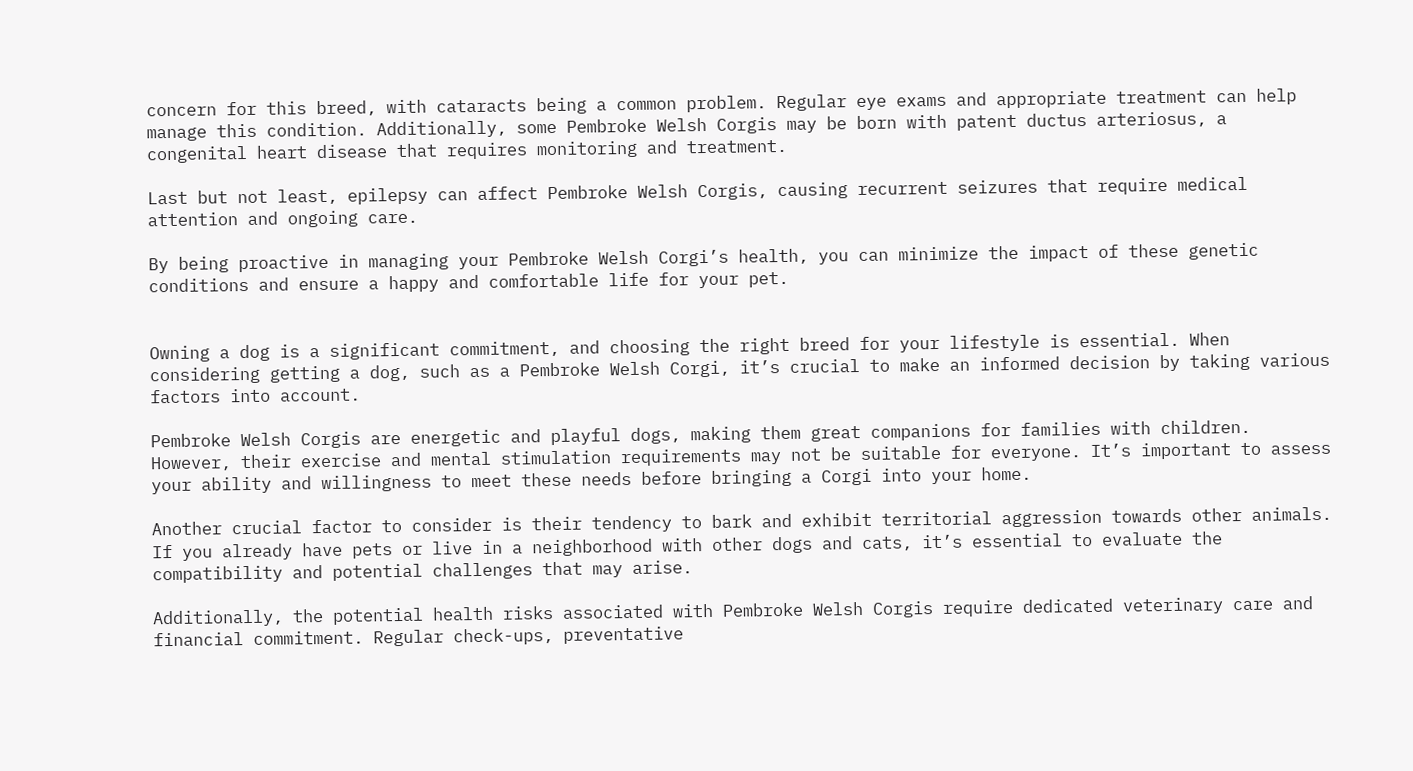concern for this breed, with cataracts being a common problem. Regular eye exams and appropriate treatment can help manage this condition. Additionally, some Pembroke Welsh Corgis may be born with patent ductus arteriosus, a congenital heart disease that requires monitoring and treatment.

Last but not least, epilepsy can affect Pembroke Welsh Corgis, causing recurrent seizures that require medical attention and ongoing care.

By being proactive in managing your Pembroke Welsh Corgi’s health, you can minimize the impact of these genetic conditions and ensure a happy and comfortable life for your pet.


Owning a dog is a significant commitment, and choosing the right breed for your lifestyle is essential. When considering getting a dog, such as a Pembroke Welsh Corgi, it’s crucial to make an informed decision by taking various factors into account.

Pembroke Welsh Corgis are energetic and playful dogs, making them great companions for families with children. However, their exercise and mental stimulation requirements may not be suitable for everyone. It’s important to assess your ability and willingness to meet these needs before bringing a Corgi into your home.

Another crucial factor to consider is their tendency to bark and exhibit territorial aggression towards other animals. If you already have pets or live in a neighborhood with other dogs and cats, it’s essential to evaluate the compatibility and potential challenges that may arise.

Additionally, the potential health risks associated with Pembroke Welsh Corgis require dedicated veterinary care and financial commitment. Regular check-ups, preventative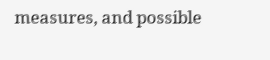measures, and possible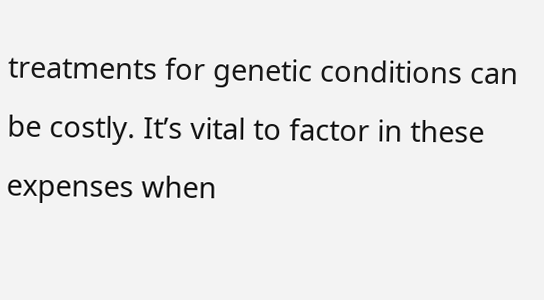treatments for genetic conditions can be costly. It’s vital to factor in these expenses when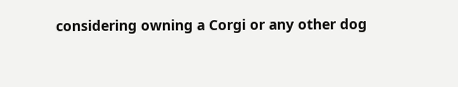considering owning a Corgi or any other dog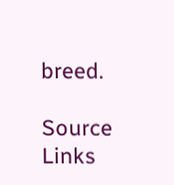breed.

Source Links